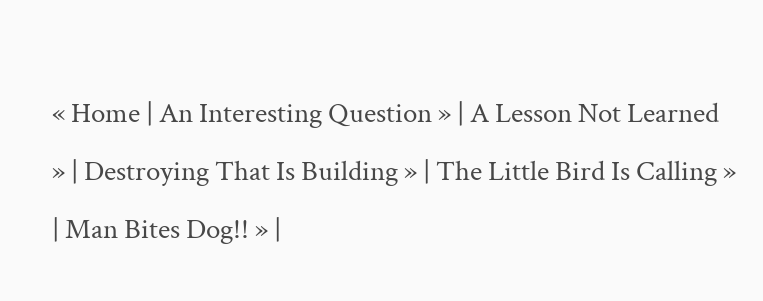« Home | An Interesting Question » | A Lesson Not Learned » | Destroying That Is Building » | The Little Bird Is Calling » | Man Bites Dog!! » |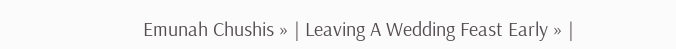Emunah Chushis » | Leaving A Wedding Feast Early » |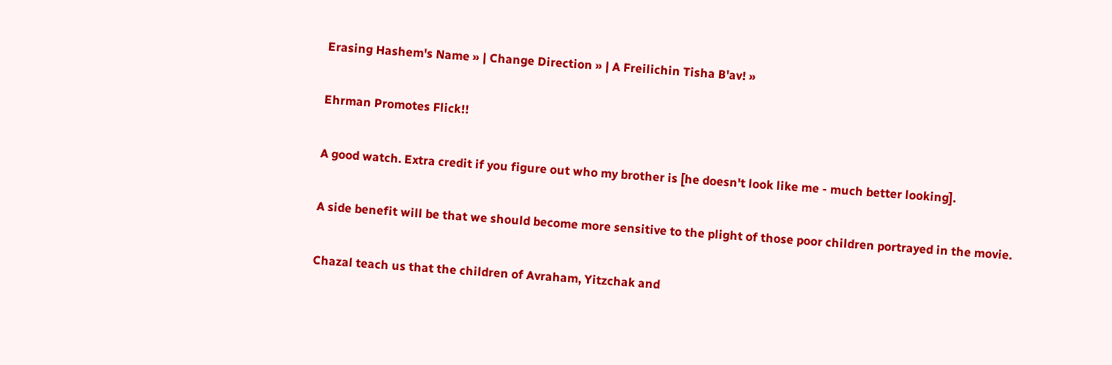Erasing Hashem's Name » | Change Direction » | A Freilichin Tisha B'av! »

Ehrman Promotes Flick!!

A good watch. Extra credit if you figure out who my brother is [he doesn't look like me - much better looking].

A side benefit will be that we should become more sensitive to the plight of those poor children portrayed in the movie.

Chazal teach us that the children of Avraham, Yitzchak and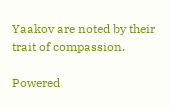Yaakov are noted by their trait of compassion.

Powered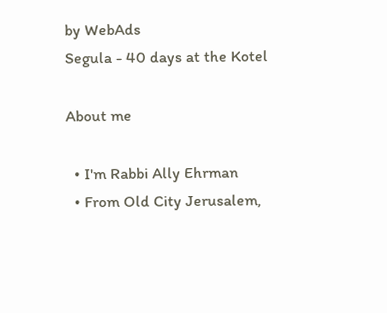by WebAds
Segula - 40 days at the Kotel

About me

  • I'm Rabbi Ally Ehrman
  • From Old City Jerusalem,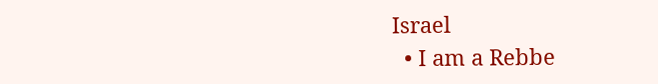Israel
  • I am a Rebbe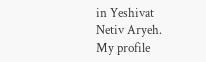in Yeshivat Netiv Aryeh.
My profile